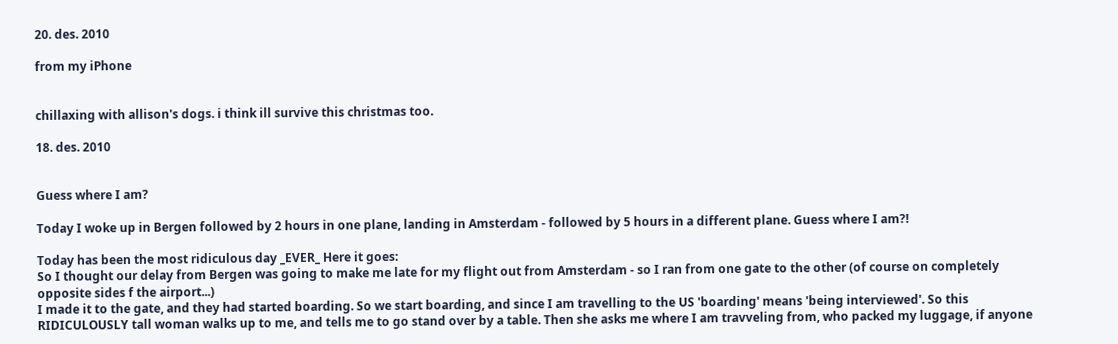20. des. 2010

from my iPhone


chillaxing with allison's dogs. i think ill survive this christmas too.

18. des. 2010


Guess where I am?

Today I woke up in Bergen followed by 2 hours in one plane, landing in Amsterdam - followed by 5 hours in a different plane. Guess where I am?!

Today has been the most ridiculous day _EVER_ Here it goes:
So I thought our delay from Bergen was going to make me late for my flight out from Amsterdam - so I ran from one gate to the other (of course on completely opposite sides f the airport...)
I made it to the gate, and they had started boarding. So we start boarding, and since I am travelling to the US 'boarding' means 'being interviewed'. So this RIDICULOUSLY tall woman walks up to me, and tells me to go stand over by a table. Then she asks me where I am travveling from, who packed my luggage, if anyone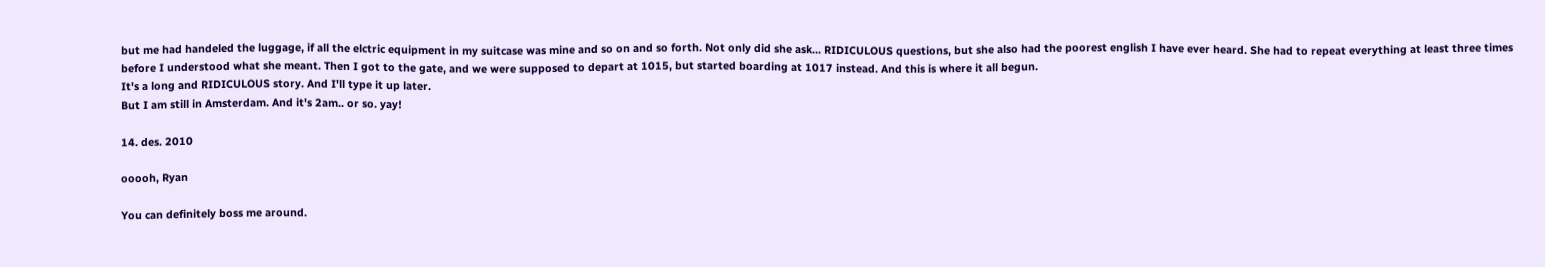but me had handeled the luggage, if all the elctric equipment in my suitcase was mine and so on and so forth. Not only did she ask... RIDICULOUS questions, but she also had the poorest english I have ever heard. She had to repeat everything at least three times before I understood what she meant. Then I got to the gate, and we were supposed to depart at 1015, but started boarding at 1017 instead. And this is where it all begun.
It's a long and RIDICULOUS story. And I'll type it up later.
But I am still in Amsterdam. And it's 2am.. or so. yay!

14. des. 2010

ooooh, Ryan

You can definitely boss me around.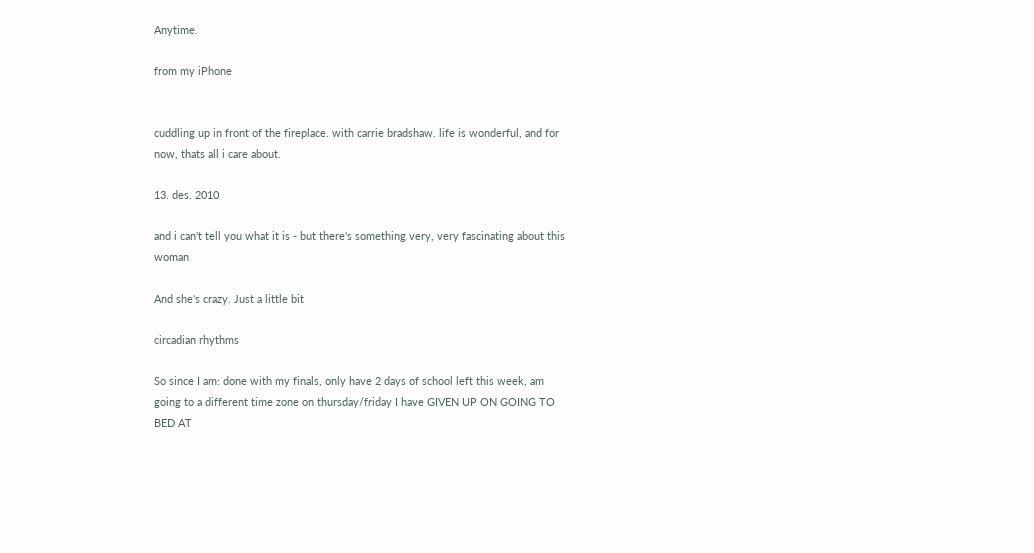Anytime.

from my iPhone


cuddling up in front of the fireplace. with carrie bradshaw. life is wonderful, and for now, thats all i care about.

13. des. 2010

and i can't tell you what it is - but there's something very, very fascinating about this woman

And she's crazy. Just a little bit

circadian rhythms

So since I am: done with my finals, only have 2 days of school left this week, am going to a different time zone on thursday/friday I have GIVEN UP ON GOING TO BED AT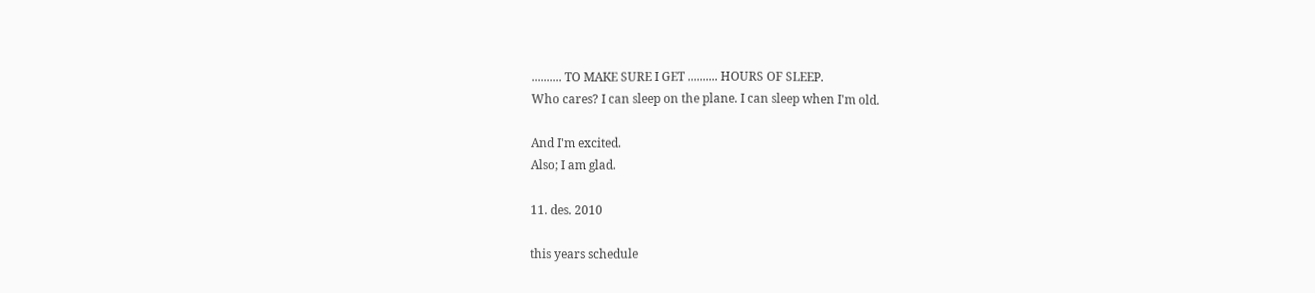.......... TO MAKE SURE I GET .......... HOURS OF SLEEP.
Who cares? I can sleep on the plane. I can sleep when I'm old.

And I'm excited.
Also; I am glad.

11. des. 2010

this years schedule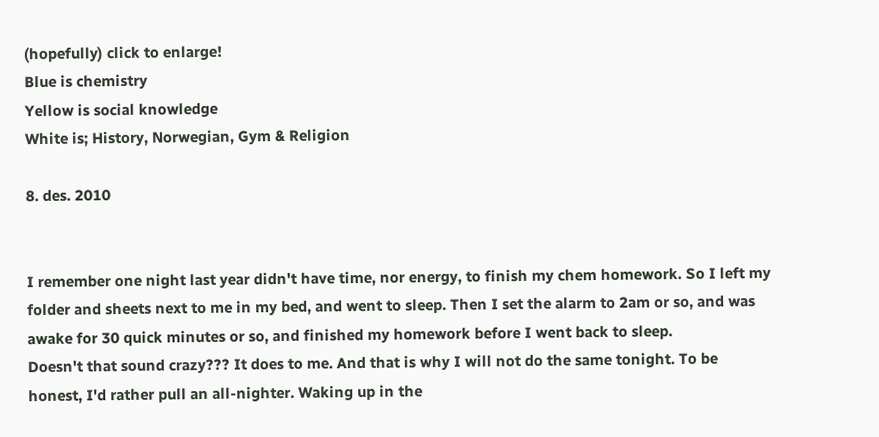(hopefully) click to enlarge!
Blue is chemistry
Yellow is social knowledge
White is; History, Norwegian, Gym & Religion

8. des. 2010


I remember one night last year didn't have time, nor energy, to finish my chem homework. So I left my folder and sheets next to me in my bed, and went to sleep. Then I set the alarm to 2am or so, and was awake for 30 quick minutes or so, and finished my homework before I went back to sleep.
Doesn't that sound crazy??? It does to me. And that is why I will not do the same tonight. To be honest, I'd rather pull an all-nighter. Waking up in the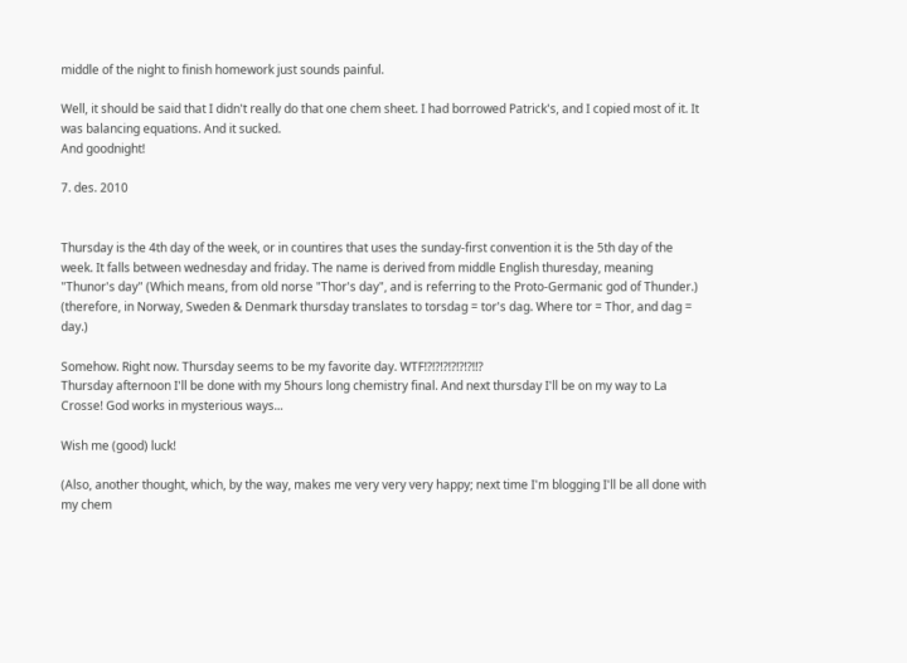middle of the night to finish homework just sounds painful.

Well, it should be said that I didn't really do that one chem sheet. I had borrowed Patrick's, and I copied most of it. It was balancing equations. And it sucked.
And goodnight!

7. des. 2010


Thursday is the 4th day of the week, or in countires that uses the sunday-first convention it is the 5th day of the week. It falls between wednesday and friday. The name is derived from middle English thuresday, meaning "Thunor's day" (Which means, from old norse "Thor's day", and is referring to the Proto-Germanic god of Thunder.) (therefore, in Norway, Sweden & Denmark thursday translates to torsdag = tor's dag. Where tor = Thor, and dag = day.)

Somehow. Right now. Thursday seems to be my favorite day. WTF!?!?!?!?!?!?!!?
Thursday afternoon I'll be done with my 5hours long chemistry final. And next thursday I'll be on my way to La Crosse! God works in mysterious ways...

Wish me (good) luck!

(Also, another thought, which, by the way, makes me very very very happy; next time I'm blogging I'll be all done with my chem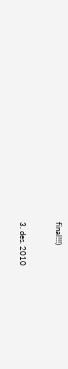final!!!)

3. des. 2010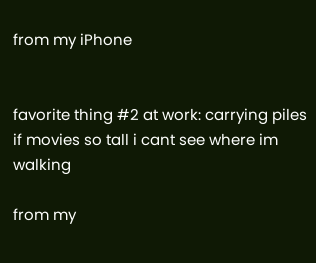from my iPhone


favorite thing #2 at work: carrying piles if movies so tall i cant see where im walking

from my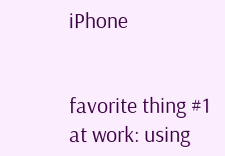iPhone


favorite thing #1 at work: using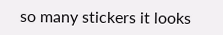so many stickers it looks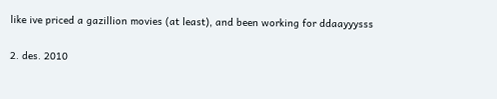like ive priced a gazillion movies (at least), and been working for ddaayyysss

2. des. 2010